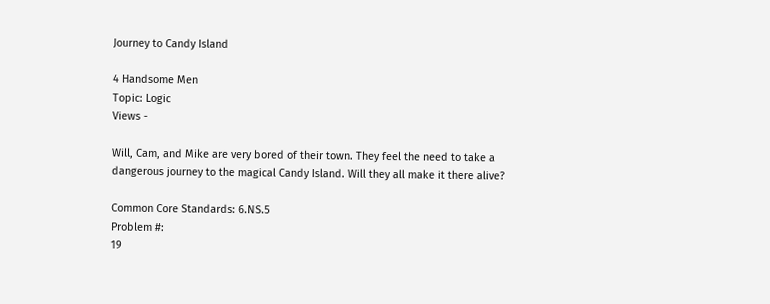Journey to Candy Island

4 Handsome Men
Topic: Logic
Views -

Will, Cam, and Mike are very bored of their town. They feel the need to take a dangerous journey to the magical Candy Island. Will they all make it there alive?

Common Core Standards: 6.NS.5
Problem #:
19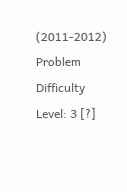(2011-2012)
Problem Difficulty Level: 3 [?]